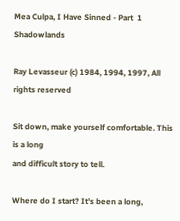Mea Culpa, I Have Sinned - Part  1 Shadowlands

Ray Levasseur (c) 1984, 1994, 1997, All rights reserved

Sit down, make yourself comfortable. This is a long
and difficult story to tell.

Where do I start? It's been a long,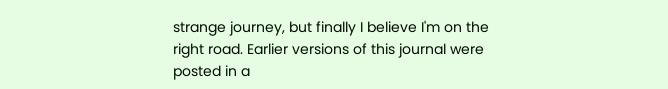strange journey, but finally I believe I'm on the right road. Earlier versions of this journal were posted in a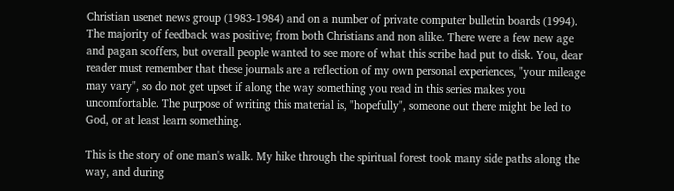Christian usenet news group (1983-1984) and on a number of private computer bulletin boards (1994). The majority of feedback was positive; from both Christians and non alike. There were a few new age and pagan scoffers, but overall people wanted to see more of what this scribe had put to disk. You, dear reader must remember that these journals are a reflection of my own personal experiences, "your mileage may vary", so do not get upset if along the way something you read in this series makes you uncomfortable. The purpose of writing this material is, "hopefully", someone out there might be led to God, or at least learn something.

This is the story of one man's walk. My hike through the spiritual forest took many side paths along the way, and during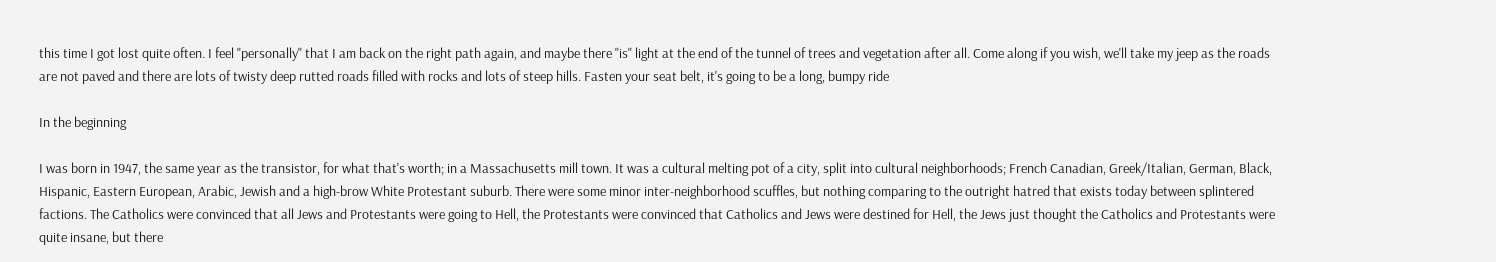this time I got lost quite often. I feel "personally" that I am back on the right path again, and maybe there "is" light at the end of the tunnel of trees and vegetation after all. Come along if you wish, we'll take my jeep as the roads are not paved and there are lots of twisty deep rutted roads filled with rocks and lots of steep hills. Fasten your seat belt, it's going to be a long, bumpy ride

In the beginning

I was born in 1947, the same year as the transistor, for what that's worth; in a Massachusetts mill town. It was a cultural melting pot of a city, split into cultural neighborhoods; French Canadian, Greek/Italian, German, Black, Hispanic, Eastern European, Arabic, Jewish and a high-brow White Protestant suburb. There were some minor inter-neighborhood scuffles, but nothing comparing to the outright hatred that exists today between splintered factions. The Catholics were convinced that all Jews and Protestants were going to Hell, the Protestants were convinced that Catholics and Jews were destined for Hell, the Jews just thought the Catholics and Protestants were quite insane, but there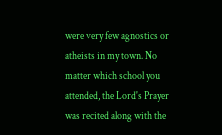were very few agnostics or atheists in my town. No matter which school you attended, the Lord's Prayer was recited along with the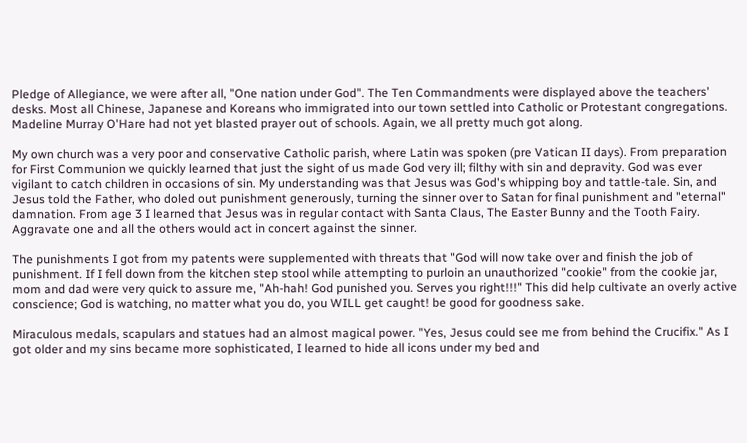Pledge of Allegiance, we were after all, "One nation under God". The Ten Commandments were displayed above the teachers' desks. Most all Chinese, Japanese and Koreans who immigrated into our town settled into Catholic or Protestant congregations. Madeline Murray O'Hare had not yet blasted prayer out of schools. Again, we all pretty much got along.

My own church was a very poor and conservative Catholic parish, where Latin was spoken (pre Vatican II days). From preparation for First Communion we quickly learned that just the sight of us made God very ill; filthy with sin and depravity. God was ever vigilant to catch children in occasions of sin. My understanding was that Jesus was God's whipping boy and tattle-tale. Sin, and Jesus told the Father, who doled out punishment generously, turning the sinner over to Satan for final punishment and "eternal" damnation. From age 3 I learned that Jesus was in regular contact with Santa Claus, The Easter Bunny and the Tooth Fairy. Aggravate one and all the others would act in concert against the sinner.

The punishments I got from my patents were supplemented with threats that "God will now take over and finish the job of punishment. If I fell down from the kitchen step stool while attempting to purloin an unauthorized "cookie" from the cookie jar, mom and dad were very quick to assure me, "Ah-hah! God punished you. Serves you right!!!" This did help cultivate an overly active conscience; God is watching, no matter what you do, you WILL get caught! be good for goodness sake.

Miraculous medals, scapulars and statues had an almost magical power. "Yes, Jesus could see me from behind the Crucifix." As I got older and my sins became more sophisticated, I learned to hide all icons under my bed and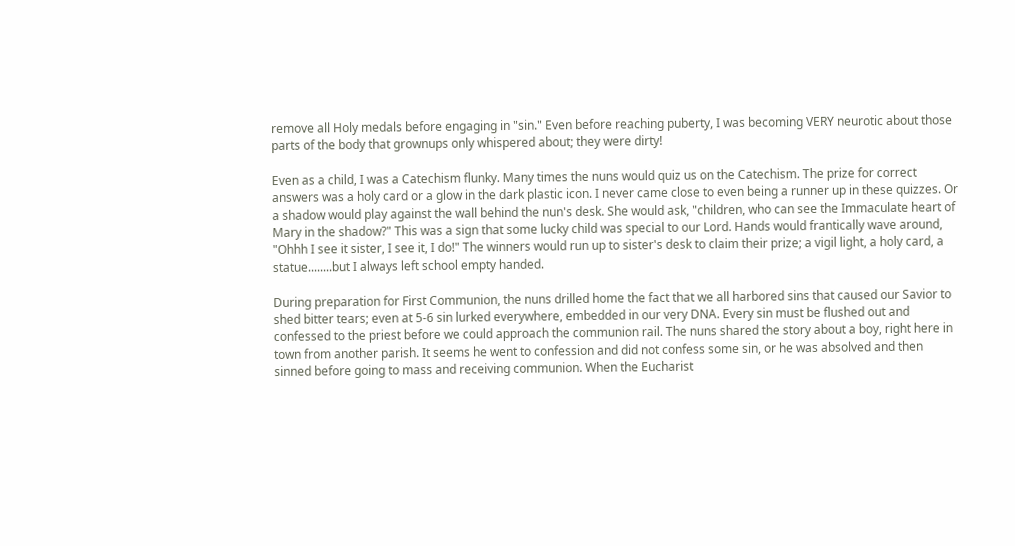remove all Holy medals before engaging in "sin." Even before reaching puberty, I was becoming VERY neurotic about those parts of the body that grownups only whispered about; they were dirty!

Even as a child, I was a Catechism flunky. Many times the nuns would quiz us on the Catechism. The prize for correct answers was a holy card or a glow in the dark plastic icon. I never came close to even being a runner up in these quizzes. Or a shadow would play against the wall behind the nun's desk. She would ask, "children, who can see the Immaculate heart of Mary in the shadow?" This was a sign that some lucky child was special to our Lord. Hands would frantically wave around, "Ohhh I see it sister, I see it, I do!" The winners would run up to sister's desk to claim their prize; a vigil light, a holy card, a statue........but I always left school empty handed.

During preparation for First Communion, the nuns drilled home the fact that we all harbored sins that caused our Savior to shed bitter tears; even at 5-6 sin lurked everywhere, embedded in our very DNA. Every sin must be flushed out and confessed to the priest before we could approach the communion rail. The nuns shared the story about a boy, right here in town from another parish. It seems he went to confession and did not confess some sin, or he was absolved and then sinned before going to mass and receiving communion. When the Eucharist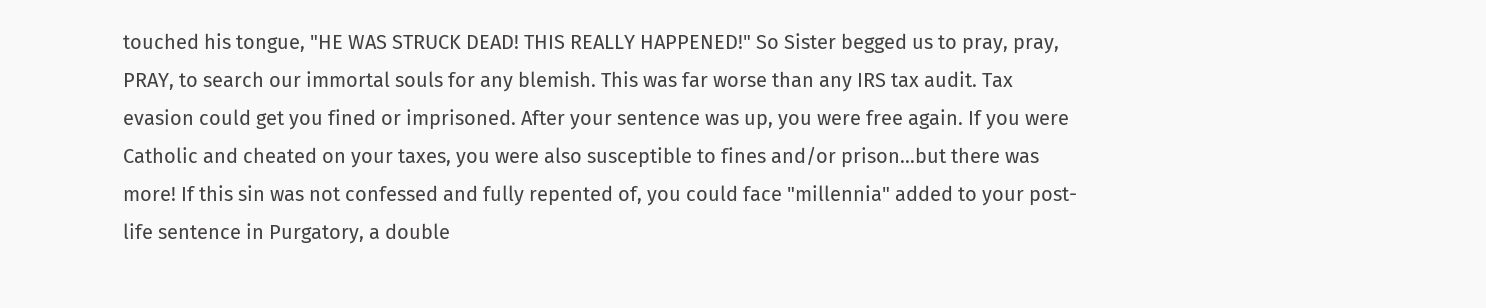touched his tongue, "HE WAS STRUCK DEAD! THIS REALLY HAPPENED!" So Sister begged us to pray, pray, PRAY, to search our immortal souls for any blemish. This was far worse than any IRS tax audit. Tax evasion could get you fined or imprisoned. After your sentence was up, you were free again. If you were Catholic and cheated on your taxes, you were also susceptible to fines and/or prison...but there was more! If this sin was not confessed and fully repented of, you could face "millennia" added to your post-life sentence in Purgatory, a double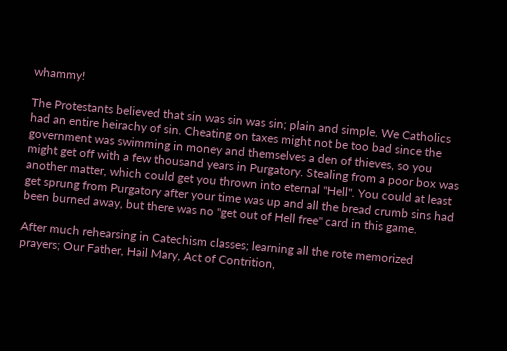whammy!

The Protestants believed that sin was sin was sin; plain and simple. We Catholics had an entire heirachy of sin. Cheating on taxes might not be too bad since the government was swimming in money and themselves a den of thieves, so you might get off with a few thousand years in Purgatory. Stealing from a poor box was another matter, which could get you thrown into eternal "Hell". You could at least get sprung from Purgatory after your time was up and all the bread crumb sins had been burned away, but there was no "get out of Hell free" card in this game.

After much rehearsing in Catechism classes; learning all the rote memorized prayers; Our Father, Hail Mary, Act of Contrition,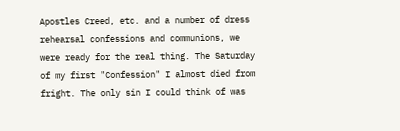Apostles Creed, etc. and a number of dress rehearsal confessions and communions, we were ready for the real thing. The Saturday of my first "Confession" I almost died from fright. The only sin I could think of was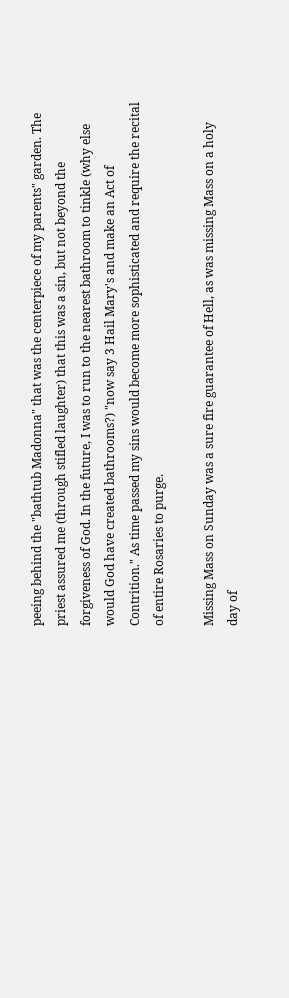peeing behind the "bathtub Madonna" that was the centerpiece of my parents" garden. The priest assured me (through stifled laughter) that this was a sin, but not beyond the forgiveness of God. In the future, I was to run to the nearest bathroom to tinkle (why else would God have created bathrooms?) "now say 3 Hail Mary's and make an Act of Contrition." As time passed my sins would become more sophisticated and require the recital of entire Rosaries to purge.

Missing Mass on Sunday was a sure fire guarantee of Hell, as was missing Mass on a holy day of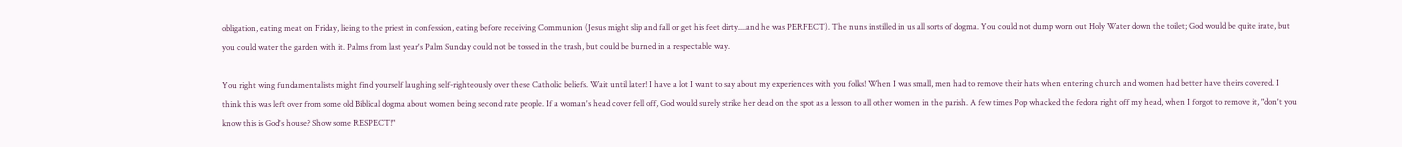obligation, eating meat on Friday, lieing to the priest in confession, eating before receiving Communion (Jesus might slip and fall or get his feet dirty....and he was PERFECT). The nuns instilled in us all sorts of dogma. You could not dump worn out Holy Water down the toilet; God would be quite irate, but you could water the garden with it. Palms from last year's Palm Sunday could not be tossed in the trash, but could be burned in a respectable way.

You right wing fundamentalists might find yourself laughing self-righteously over these Catholic beliefs. Wait until later! I have a lot I want to say about my experiences with you folks! When I was small, men had to remove their hats when entering church and women had better have theirs covered. I think this was left over from some old Biblical dogma about women being second rate people. If a woman's head cover fell off, God would surely strike her dead on the spot as a lesson to all other women in the parish. A few times Pop whacked the fedora right off my head, when I forgot to remove it, "don't you know this is God's house? Show some RESPECT!"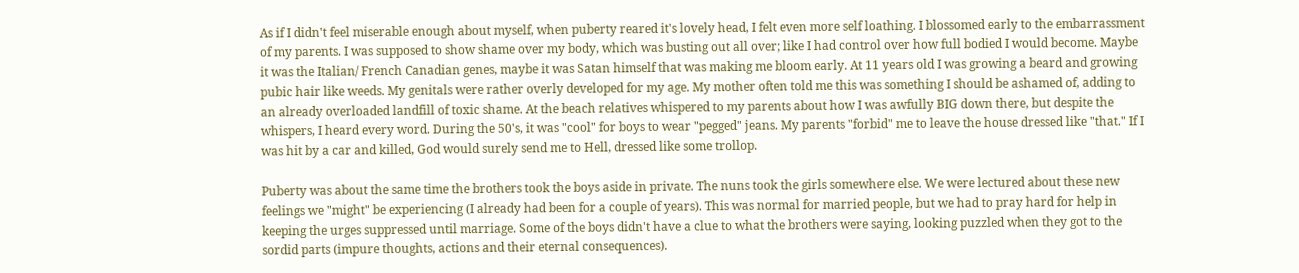As if I didn't feel miserable enough about myself, when puberty reared it's lovely head, I felt even more self loathing. I blossomed early to the embarrassment of my parents. I was supposed to show shame over my body, which was busting out all over; like I had control over how full bodied I would become. Maybe it was the Italian/ French Canadian genes, maybe it was Satan himself that was making me bloom early. At 11 years old I was growing a beard and growing pubic hair like weeds. My genitals were rather overly developed for my age. My mother often told me this was something I should be ashamed of, adding to an already overloaded landfill of toxic shame. At the beach relatives whispered to my parents about how I was awfully BIG down there, but despite the whispers, I heard every word. During the 50's, it was "cool" for boys to wear "pegged" jeans. My parents "forbid" me to leave the house dressed like "that." If I was hit by a car and killed, God would surely send me to Hell, dressed like some trollop.

Puberty was about the same time the brothers took the boys aside in private. The nuns took the girls somewhere else. We were lectured about these new feelings we "might" be experiencing (I already had been for a couple of years). This was normal for married people, but we had to pray hard for help in keeping the urges suppressed until marriage. Some of the boys didn't have a clue to what the brothers were saying, looking puzzled when they got to the sordid parts (impure thoughts, actions and their eternal consequences).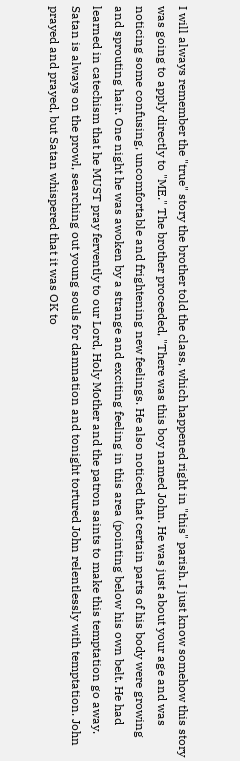I will always remember the "true" story the brother told the class, which happened right in "this" parish. I just know somehow this story was going to apply directly to "ME." The brother proceeded, "There was this boy named John. He was just about your age and was noticing some confusing, uncomfortable and frightening new feelings. He also noticed that certain parts of his body were growing and sprouting hair. One night he was awoken by a strange and exciting feeling in this area (pointing below his own belt. He had learned in catechism that he MUST pray fervently to our Lord, Holy Mother and the patron saints to make this temptation go away. Satan is always on the prowl, searching out young souls for damnation and tonight tortured John relentlessly with temptation. John prayed and prayed, but Satan whispered that it was OK to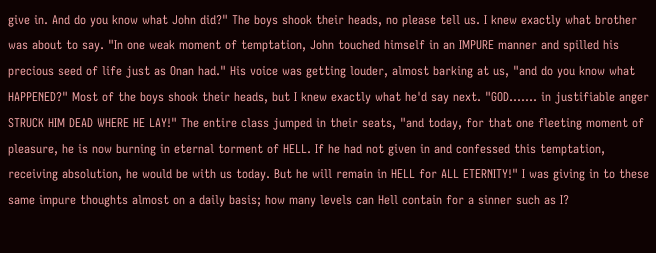give in. And do you know what John did?" The boys shook their heads, no please tell us. I knew exactly what brother was about to say. "In one weak moment of temptation, John touched himself in an IMPURE manner and spilled his precious seed of life just as Onan had." His voice was getting louder, almost barking at us, "and do you know what HAPPENED?" Most of the boys shook their heads, but I knew exactly what he'd say next. "GOD....... in justifiable anger STRUCK HIM DEAD WHERE HE LAY!" The entire class jumped in their seats, "and today, for that one fleeting moment of pleasure, he is now burning in eternal torment of HELL. If he had not given in and confessed this temptation, receiving absolution, he would be with us today. But he will remain in HELL for ALL ETERNITY!" I was giving in to these same impure thoughts almost on a daily basis; how many levels can Hell contain for a sinner such as I?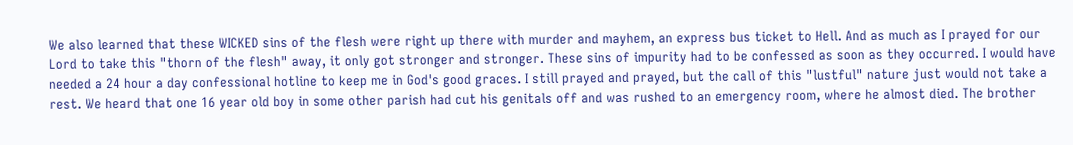We also learned that these WICKED sins of the flesh were right up there with murder and mayhem, an express bus ticket to Hell. And as much as I prayed for our Lord to take this "thorn of the flesh" away, it only got stronger and stronger. These sins of impurity had to be confessed as soon as they occurred. I would have needed a 24 hour a day confessional hotline to keep me in God's good graces. I still prayed and prayed, but the call of this "lustful" nature just would not take a rest. We heard that one 16 year old boy in some other parish had cut his genitals off and was rushed to an emergency room, where he almost died. The brother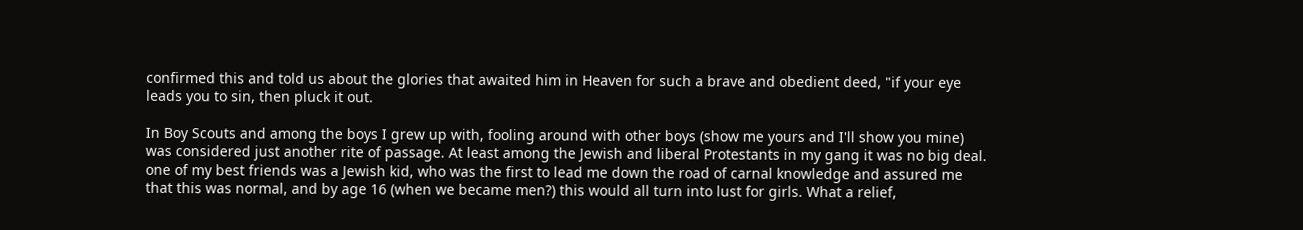confirmed this and told us about the glories that awaited him in Heaven for such a brave and obedient deed, "if your eye leads you to sin, then pluck it out.

In Boy Scouts and among the boys I grew up with, fooling around with other boys (show me yours and I'll show you mine) was considered just another rite of passage. At least among the Jewish and liberal Protestants in my gang it was no big deal. one of my best friends was a Jewish kid, who was the first to lead me down the road of carnal knowledge and assured me that this was normal, and by age 16 (when we became men?) this would all turn into lust for girls. What a relief,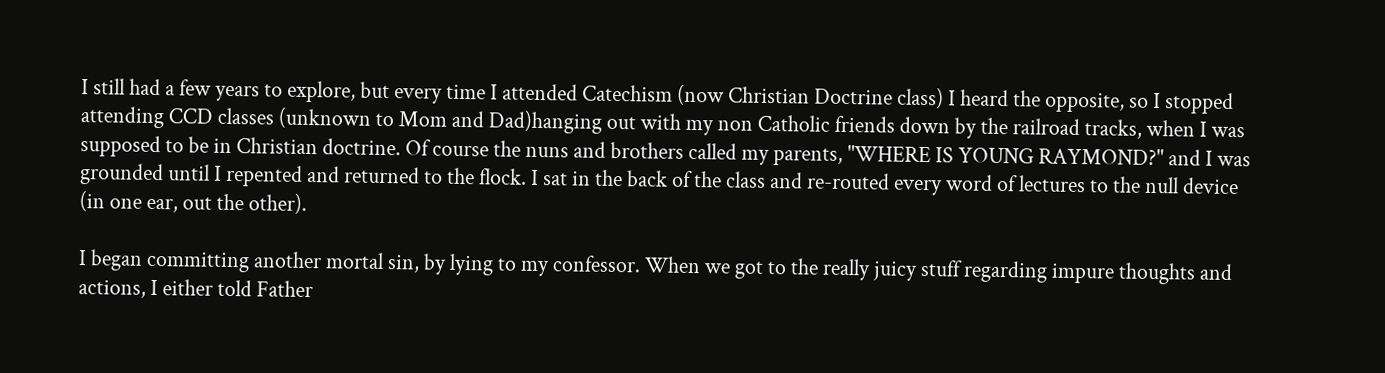I still had a few years to explore, but every time I attended Catechism (now Christian Doctrine class) I heard the opposite, so I stopped attending CCD classes (unknown to Mom and Dad)hanging out with my non Catholic friends down by the railroad tracks, when I was supposed to be in Christian doctrine. Of course the nuns and brothers called my parents, "WHERE IS YOUNG RAYMOND?" and I was grounded until I repented and returned to the flock. I sat in the back of the class and re-routed every word of lectures to the null device (in one ear, out the other).

I began committing another mortal sin, by lying to my confessor. When we got to the really juicy stuff regarding impure thoughts and actions, I either told Father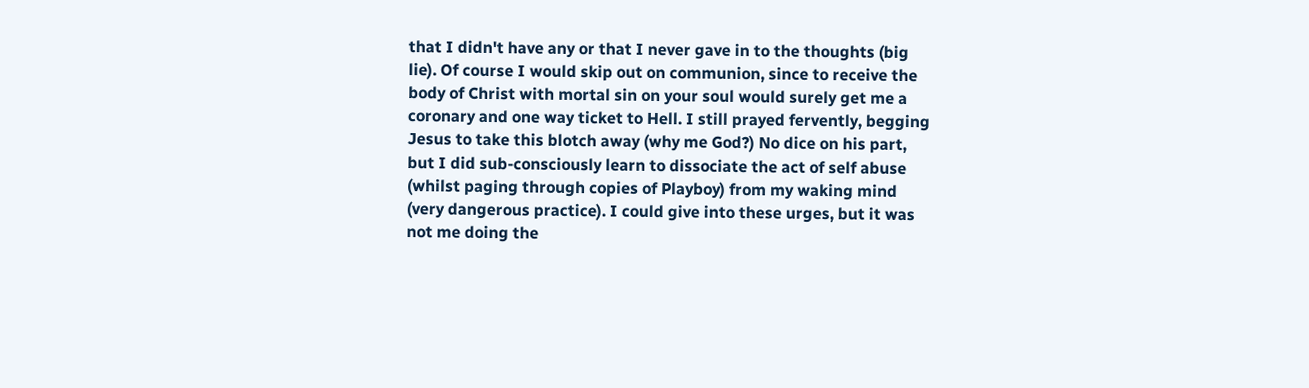that I didn't have any or that I never gave in to the thoughts (big lie). Of course I would skip out on communion, since to receive the body of Christ with mortal sin on your soul would surely get me a coronary and one way ticket to Hell. I still prayed fervently, begging Jesus to take this blotch away (why me God?) No dice on his part, but I did sub-consciously learn to dissociate the act of self abuse (whilst paging through copies of Playboy) from my waking mind (very dangerous practice). I could give into these urges, but it was not me doing the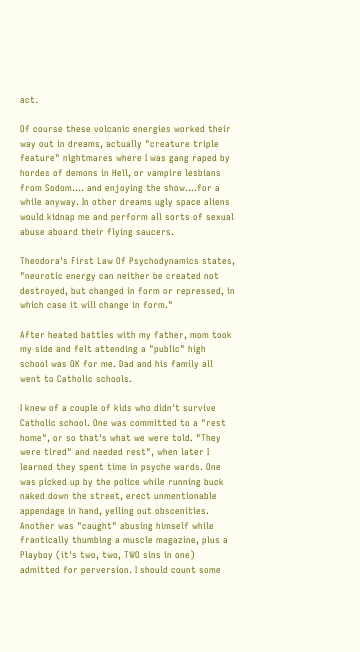act.

Of course these volcanic energies worked their way out in dreams, actually "creature triple feature" nightmares where I was gang raped by hordes of demons in Hell, or vampire lesbians from Sodom.... and enjoying the show....for a while anyway. In other dreams ugly space aliens would kidnap me and perform all sorts of sexual abuse aboard their flying saucers.

Theodora's First Law Of Psychodynamics states, "neurotic energy can neither be created not destroyed, but changed in form or repressed, in which case it will change in form."

After heated battles with my father, mom took my side and felt attending a "public" high school was OK for me. Dad and his family all went to Catholic schools.

I knew of a couple of kids who didn't survive Catholic school. One was committed to a "rest home", or so that's what we were told. "They were tired" and needed rest", when later I learned they spent time in psyche wards. One was picked up by the police while running buck naked down the street, erect unmentionable appendage in hand, yelling out obscenities. Another was "caught" abusing himself while frantically thumbing a muscle magazine, plus a Playboy (it's two, two, TWO sins in one) admitted for perversion. I should count some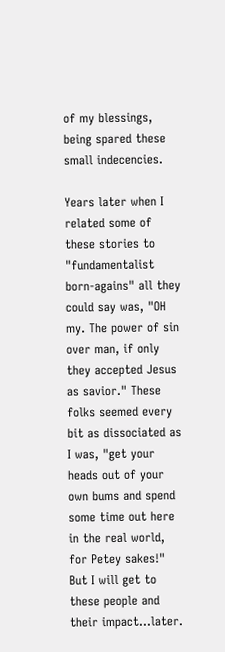of my blessings, being spared these small indecencies.

Years later when I related some of these stories to "fundamentalist born-agains" all they could say was, "OH my. The power of sin over man, if only they accepted Jesus as savior." These folks seemed every bit as dissociated as I was, "get your heads out of your own bums and spend some time out here in the real world, for Petey sakes!" But I will get to these people and their impact...later.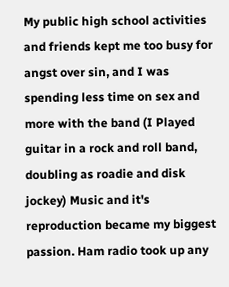My public high school activities and friends kept me too busy for angst over sin, and I was spending less time on sex and more with the band (I Played guitar in a rock and roll band, doubling as roadie and disk jockey) Music and it's reproduction became my biggest passion. Ham radio took up any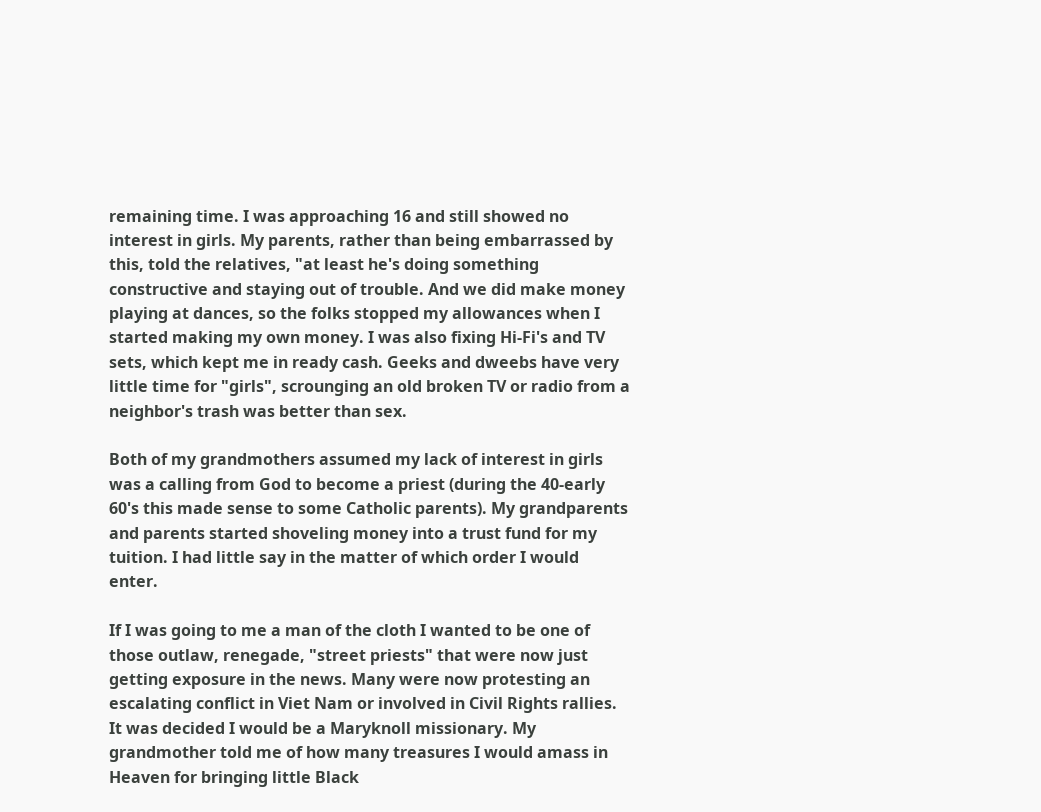remaining time. I was approaching 16 and still showed no interest in girls. My parents, rather than being embarrassed by this, told the relatives, "at least he's doing something constructive and staying out of trouble. And we did make money playing at dances, so the folks stopped my allowances when I started making my own money. I was also fixing Hi-Fi's and TV sets, which kept me in ready cash. Geeks and dweebs have very little time for "girls", scrounging an old broken TV or radio from a neighbor's trash was better than sex.

Both of my grandmothers assumed my lack of interest in girls was a calling from God to become a priest (during the 40-early 60's this made sense to some Catholic parents). My grandparents and parents started shoveling money into a trust fund for my tuition. I had little say in the matter of which order I would enter.

If I was going to me a man of the cloth I wanted to be one of those outlaw, renegade, "street priests" that were now just getting exposure in the news. Many were now protesting an escalating conflict in Viet Nam or involved in Civil Rights rallies. It was decided I would be a Maryknoll missionary. My grandmother told me of how many treasures I would amass in Heaven for bringing little Black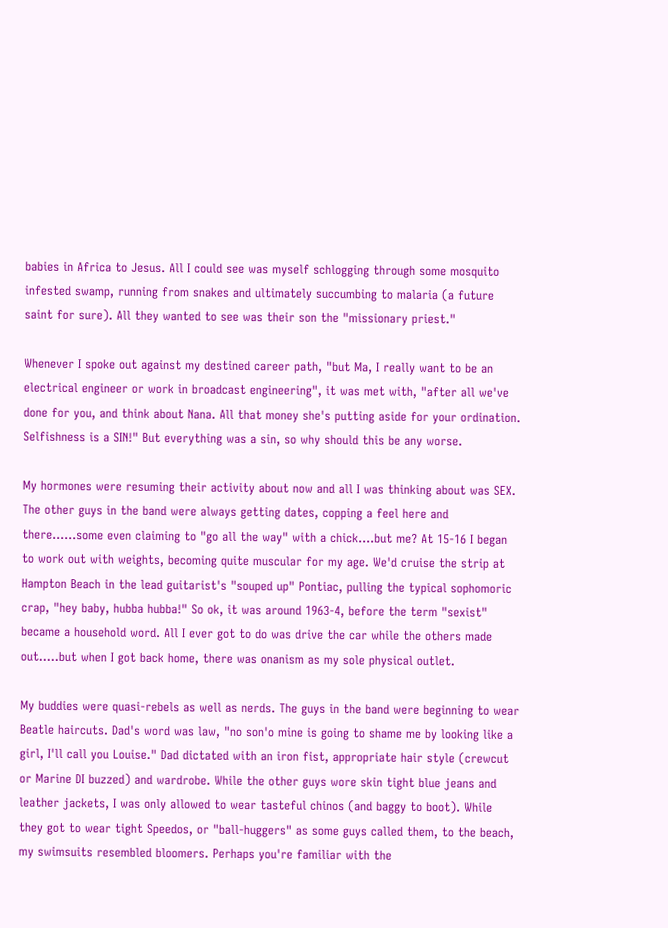babies in Africa to Jesus. All I could see was myself schlogging through some mosquito infested swamp, running from snakes and ultimately succumbing to malaria (a future saint for sure). All they wanted to see was their son the "missionary priest."

Whenever I spoke out against my destined career path, "but Ma, I really want to be an electrical engineer or work in broadcast engineering", it was met with, "after all we've done for you, and think about Nana. All that money she's putting aside for your ordination. Selfishness is a SIN!" But everything was a sin, so why should this be any worse.

My hormones were resuming their activity about now and all I was thinking about was SEX. The other guys in the band were always getting dates, copping a feel here and there......some even claiming to "go all the way" with a chick....but me? At 15-16 I began to work out with weights, becoming quite muscular for my age. We'd cruise the strip at Hampton Beach in the lead guitarist's "souped up" Pontiac, pulling the typical sophomoric crap, "hey baby, hubba hubba!" So ok, it was around 1963-4, before the term "sexist" became a household word. All I ever got to do was drive the car while the others made out.....but when I got back home, there was onanism as my sole physical outlet.

My buddies were quasi-rebels as well as nerds. The guys in the band were beginning to wear Beatle haircuts. Dad's word was law, "no son'o mine is going to shame me by looking like a girl, I'll call you Louise." Dad dictated with an iron fist, appropriate hair style (crewcut or Marine DI buzzed) and wardrobe. While the other guys wore skin tight blue jeans and leather jackets, I was only allowed to wear tasteful chinos (and baggy to boot). While they got to wear tight Speedos, or "ball-huggers" as some guys called them, to the beach, my swimsuits resembled bloomers. Perhaps you're familiar with the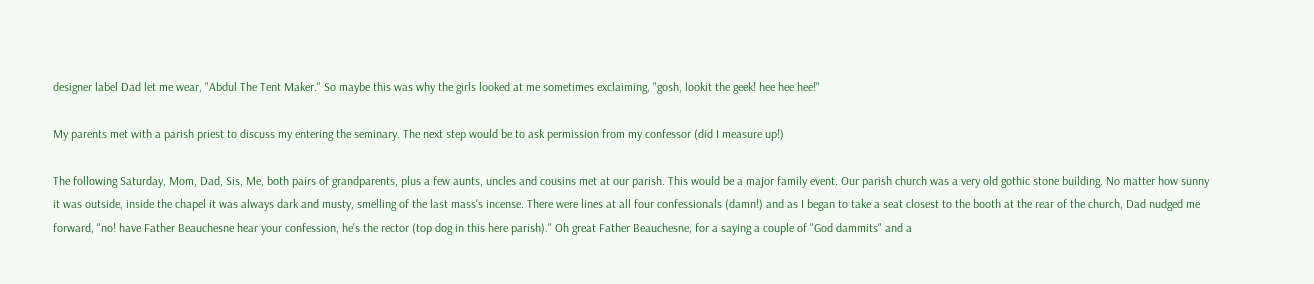designer label Dad let me wear, "Abdul The Tent Maker." So maybe this was why the girls looked at me sometimes exclaiming, "gosh, lookit the geek! hee hee hee!"

My parents met with a parish priest to discuss my entering the seminary. The next step would be to ask permission from my confessor (did I measure up!)

The following Saturday, Mom, Dad, Sis, Me, both pairs of grandparents, plus a few aunts, uncles and cousins met at our parish. This would be a major family event. Our parish church was a very old gothic stone building. No matter how sunny it was outside, inside the chapel it was always dark and musty, smelling of the last mass's incense. There were lines at all four confessionals (damn!) and as I began to take a seat closest to the booth at the rear of the church, Dad nudged me forward, "no! have Father Beauchesne hear your confession, he's the rector (top dog in this here parish)." Oh great Father Beauchesne, for a saying a couple of "God dammits" and a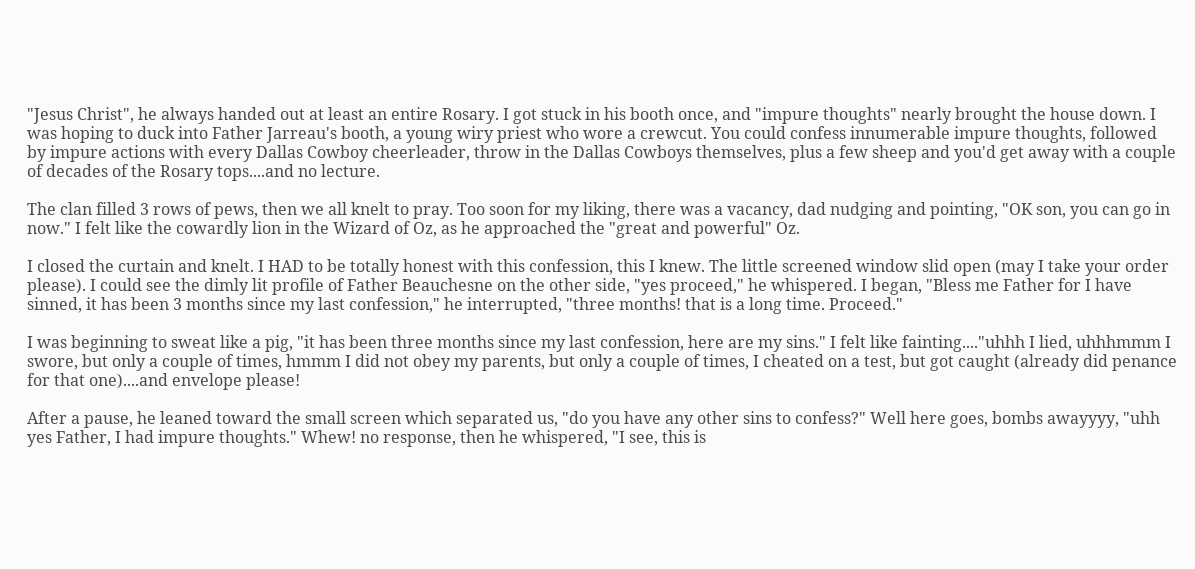"Jesus Christ", he always handed out at least an entire Rosary. I got stuck in his booth once, and "impure thoughts" nearly brought the house down. I was hoping to duck into Father Jarreau's booth, a young wiry priest who wore a crewcut. You could confess innumerable impure thoughts, followed by impure actions with every Dallas Cowboy cheerleader, throw in the Dallas Cowboys themselves, plus a few sheep and you'd get away with a couple of decades of the Rosary tops....and no lecture.

The clan filled 3 rows of pews, then we all knelt to pray. Too soon for my liking, there was a vacancy, dad nudging and pointing, "OK son, you can go in now." I felt like the cowardly lion in the Wizard of Oz, as he approached the "great and powerful" Oz.

I closed the curtain and knelt. I HAD to be totally honest with this confession, this I knew. The little screened window slid open (may I take your order please). I could see the dimly lit profile of Father Beauchesne on the other side, "yes proceed," he whispered. I began, "Bless me Father for I have sinned, it has been 3 months since my last confession," he interrupted, "three months! that is a long time. Proceed."

I was beginning to sweat like a pig, "it has been three months since my last confession, here are my sins." I felt like fainting...."uhhh I lied, uhhhmmm I swore, but only a couple of times, hmmm I did not obey my parents, but only a couple of times, I cheated on a test, but got caught (already did penance for that one)....and envelope please!

After a pause, he leaned toward the small screen which separated us, "do you have any other sins to confess?" Well here goes, bombs awayyyy, "uhh yes Father, I had impure thoughts." Whew! no response, then he whispered, "I see, this is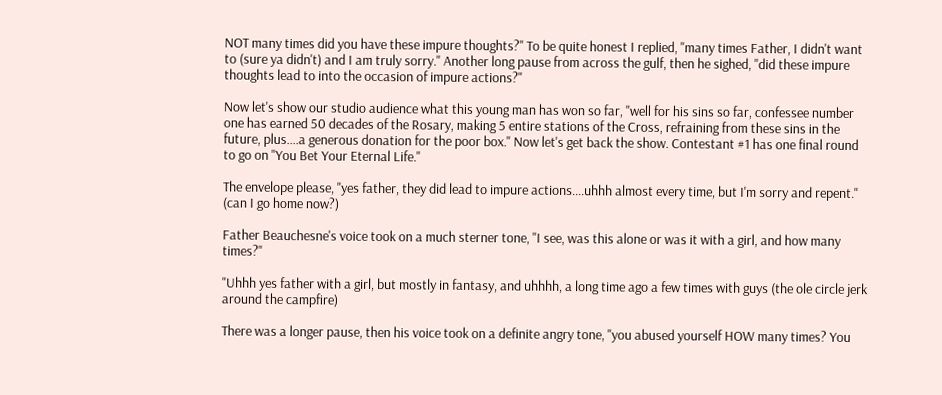NOT many times did you have these impure thoughts?" To be quite honest I replied, "many times Father, I didn't want to (sure ya didn't) and I am truly sorry." Another long pause from across the gulf, then he sighed, "did these impure thoughts lead to into the occasion of impure actions?"

Now let's show our studio audience what this young man has won so far, "well for his sins so far, confessee number one has earned 50 decades of the Rosary, making 5 entire stations of the Cross, refraining from these sins in the future, plus....a generous donation for the poor box." Now let's get back the show. Contestant #1 has one final round to go on "You Bet Your Eternal Life."

The envelope please, "yes father, they did lead to impure actions....uhhh almost every time, but I'm sorry and repent." (can I go home now?)

Father Beauchesne's voice took on a much sterner tone, "I see, was this alone or was it with a girl, and how many times?"

"Uhhh yes father with a girl, but mostly in fantasy, and uhhhh, a long time ago a few times with guys (the ole circle jerk around the campfire)

There was a longer pause, then his voice took on a definite angry tone, "you abused yourself HOW many times? You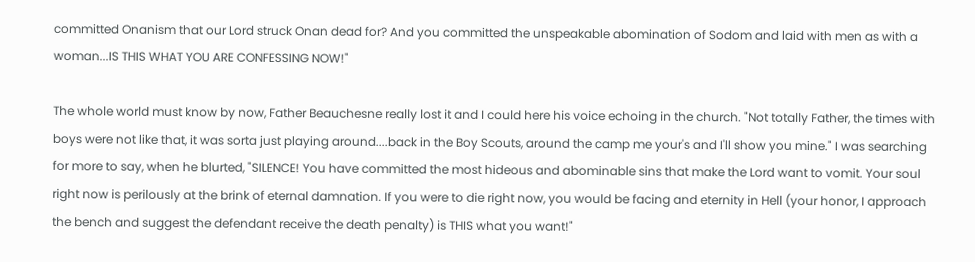committed Onanism that our Lord struck Onan dead for? And you committed the unspeakable abomination of Sodom and laid with men as with a woman...IS THIS WHAT YOU ARE CONFESSING NOW!"

The whole world must know by now, Father Beauchesne really lost it and I could here his voice echoing in the church. "Not totally Father, the times with boys were not like that, it was sorta just playing around....back in the Boy Scouts, around the camp me your's and I'll show you mine." I was searching for more to say, when he blurted, "SILENCE! You have committed the most hideous and abominable sins that make the Lord want to vomit. Your soul right now is perilously at the brink of eternal damnation. If you were to die right now, you would be facing and eternity in Hell (your honor, I approach the bench and suggest the defendant receive the death penalty) is THIS what you want!"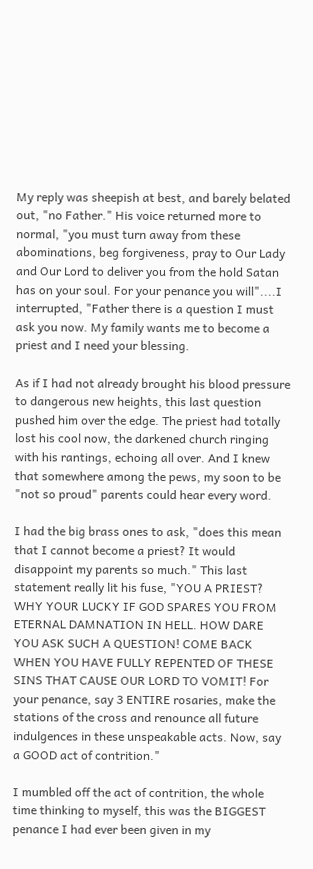My reply was sheepish at best, and barely belated out, "no Father." His voice returned more to normal, "you must turn away from these abominations, beg forgiveness, pray to Our Lady and Our Lord to deliver you from the hold Satan has on your soul. For your penance you will"....I interrupted, "Father there is a question I must ask you now. My family wants me to become a priest and I need your blessing.

As if I had not already brought his blood pressure to dangerous new heights, this last question pushed him over the edge. The priest had totally lost his cool now, the darkened church ringing with his rantings, echoing all over. And I knew that somewhere among the pews, my soon to be "not so proud" parents could hear every word.

I had the big brass ones to ask, "does this mean that I cannot become a priest? It would disappoint my parents so much." This last statement really lit his fuse, "YOU A PRIEST? WHY YOUR LUCKY IF GOD SPARES YOU FROM ETERNAL DAMNATION IN HELL. HOW DARE YOU ASK SUCH A QUESTION! COME BACK WHEN YOU HAVE FULLY REPENTED OF THESE SINS THAT CAUSE OUR LORD TO VOMIT! For your penance, say 3 ENTIRE rosaries, make the stations of the cross and renounce all future indulgences in these unspeakable acts. Now, say a GOOD act of contrition."

I mumbled off the act of contrition, the whole time thinking to myself, this was the BIGGEST penance I had ever been given in my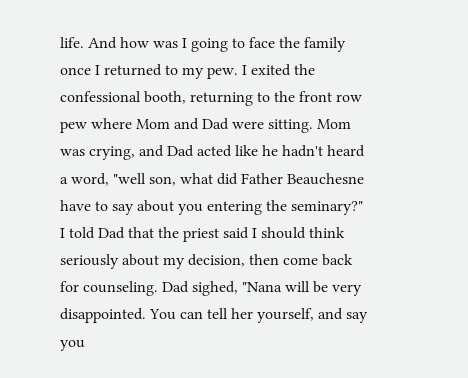life. And how was I going to face the family once I returned to my pew. I exited the confessional booth, returning to the front row pew where Mom and Dad were sitting. Mom was crying, and Dad acted like he hadn't heard a word, "well son, what did Father Beauchesne have to say about you entering the seminary?" I told Dad that the priest said I should think seriously about my decision, then come back for counseling. Dad sighed, "Nana will be very disappointed. You can tell her yourself, and say you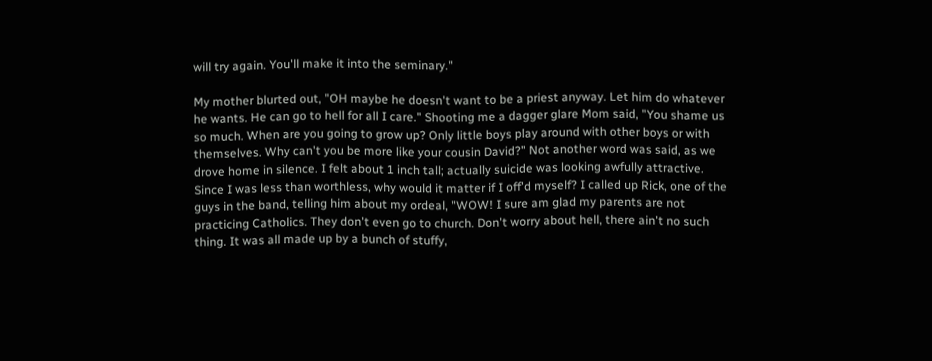will try again. You'll make it into the seminary."

My mother blurted out, "OH maybe he doesn't want to be a priest anyway. Let him do whatever he wants. He can go to hell for all I care." Shooting me a dagger glare Mom said, "You shame us so much. When are you going to grow up? Only little boys play around with other boys or with themselves. Why can't you be more like your cousin David?" Not another word was said, as we drove home in silence. I felt about 1 inch tall; actually suicide was looking awfully attractive. Since I was less than worthless, why would it matter if I off'd myself? I called up Rick, one of the guys in the band, telling him about my ordeal, "WOW! I sure am glad my parents are not practicing Catholics. They don't even go to church. Don't worry about hell, there ain't no such thing. It was all made up by a bunch of stuffy,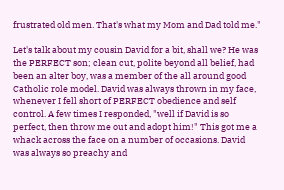frustrated old men. That's what my Mom and Dad told me."

Let's talk about my cousin David for a bit, shall we? He was the PERFECT son; clean cut, polite beyond all belief, had been an alter boy, was a member of the all around good Catholic role model. David was always thrown in my face, whenever I fell short of PERFECT obedience and self control. A few times I responded, "well if David is so perfect, then throw me out and adopt him!" This got me a whack across the face on a number of occasions. David was always so preachy and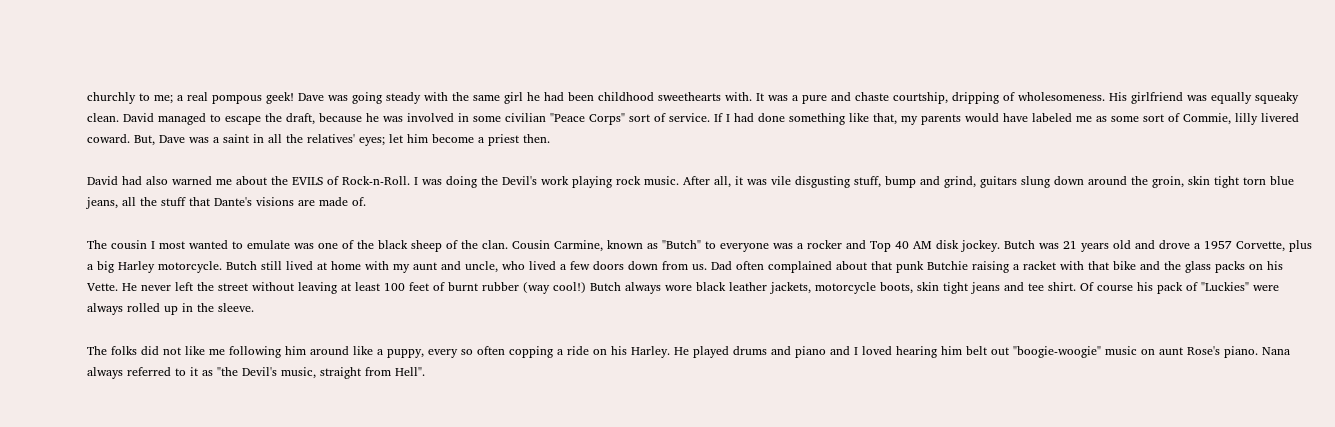churchly to me; a real pompous geek! Dave was going steady with the same girl he had been childhood sweethearts with. It was a pure and chaste courtship, dripping of wholesomeness. His girlfriend was equally squeaky clean. David managed to escape the draft, because he was involved in some civilian "Peace Corps" sort of service. If I had done something like that, my parents would have labeled me as some sort of Commie, lilly livered coward. But, Dave was a saint in all the relatives' eyes; let him become a priest then.

David had also warned me about the EVILS of Rock-n-Roll. I was doing the Devil's work playing rock music. After all, it was vile disgusting stuff, bump and grind, guitars slung down around the groin, skin tight torn blue jeans, all the stuff that Dante's visions are made of.

The cousin I most wanted to emulate was one of the black sheep of the clan. Cousin Carmine, known as "Butch" to everyone was a rocker and Top 40 AM disk jockey. Butch was 21 years old and drove a 1957 Corvette, plus a big Harley motorcycle. Butch still lived at home with my aunt and uncle, who lived a few doors down from us. Dad often complained about that punk Butchie raising a racket with that bike and the glass packs on his Vette. He never left the street without leaving at least 100 feet of burnt rubber (way cool!) Butch always wore black leather jackets, motorcycle boots, skin tight jeans and tee shirt. Of course his pack of "Luckies" were always rolled up in the sleeve.

The folks did not like me following him around like a puppy, every so often copping a ride on his Harley. He played drums and piano and I loved hearing him belt out "boogie-woogie" music on aunt Rose's piano. Nana always referred to it as "the Devil's music, straight from Hell".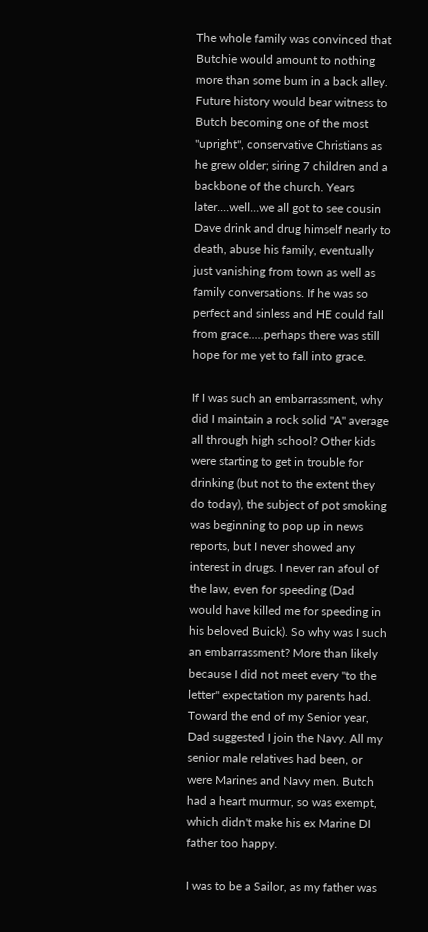The whole family was convinced that Butchie would amount to nothing more than some bum in a back alley. Future history would bear witness to Butch becoming one of the most "upright", conservative Christians as he grew older; siring 7 children and a backbone of the church. Years later....well...we all got to see cousin Dave drink and drug himself nearly to death, abuse his family, eventually just vanishing from town as well as family conversations. If he was so perfect and sinless and HE could fall from grace.....perhaps there was still hope for me yet to fall into grace.

If I was such an embarrassment, why did I maintain a rock solid "A" average all through high school? Other kids were starting to get in trouble for drinking (but not to the extent they do today), the subject of pot smoking was beginning to pop up in news reports, but I never showed any interest in drugs. I never ran afoul of the law, even for speeding (Dad would have killed me for speeding in his beloved Buick). So why was I such an embarrassment? More than likely because I did not meet every "to the letter" expectation my parents had. Toward the end of my Senior year, Dad suggested I join the Navy. All my senior male relatives had been, or were Marines and Navy men. Butch had a heart murmur, so was exempt, which didn't make his ex Marine DI father too happy.

I was to be a Sailor, as my father was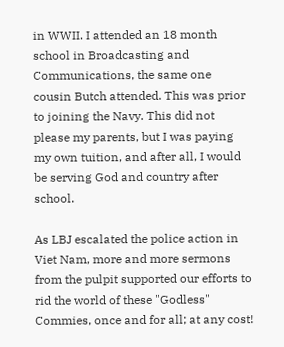in WWII. I attended an 18 month school in Broadcasting and Communications, the same one cousin Butch attended. This was prior to joining the Navy. This did not please my parents, but I was paying my own tuition, and after all, I would be serving God and country after school.

As LBJ escalated the police action in Viet Nam, more and more sermons from the pulpit supported our efforts to rid the world of these "Godless" Commies, once and for all; at any cost!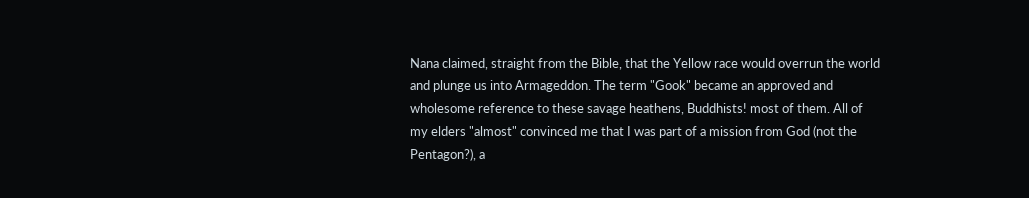Nana claimed, straight from the Bible, that the Yellow race would overrun the world and plunge us into Armageddon. The term "Gook" became an approved and wholesome reference to these savage heathens, Buddhists! most of them. All of my elders "almost" convinced me that I was part of a mission from God (not the Pentagon?), a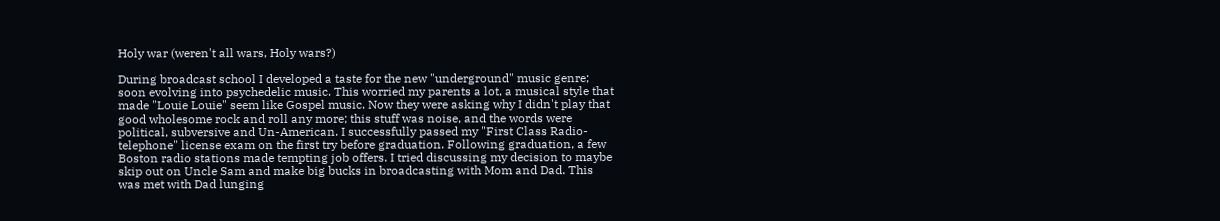Holy war (weren't all wars, Holy wars?)

During broadcast school I developed a taste for the new "underground" music genre; soon evolving into psychedelic music. This worried my parents a lot, a musical style that made "Louie Louie" seem like Gospel music. Now they were asking why I didn't play that good wholesome rock and roll any more; this stuff was noise, and the words were political, subversive and Un-American. I successfully passed my "First Class Radio-telephone" license exam on the first try before graduation. Following graduation, a few Boston radio stations made tempting job offers. I tried discussing my decision to maybe skip out on Uncle Sam and make big bucks in broadcasting with Mom and Dad. This was met with Dad lunging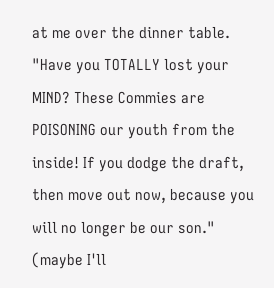at me over the dinner table. "Have you TOTALLY lost your MIND? These Commies are POISONING our youth from the inside! If you dodge the draft, then move out now, because you will no longer be our son." (maybe I'll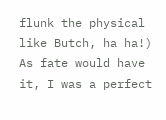flunk the physical like Butch, ha ha!) As fate would have it, I was a perfect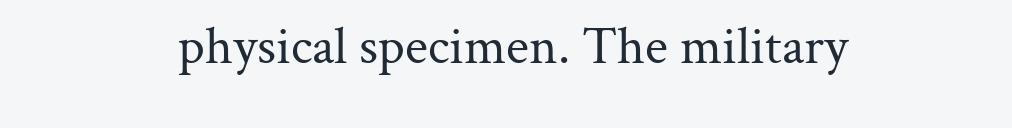physical specimen. The military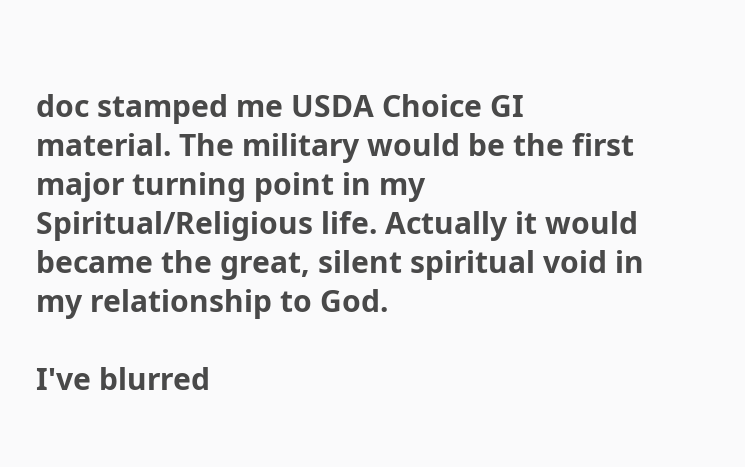doc stamped me USDA Choice GI material. The military would be the first major turning point in my Spiritual/Religious life. Actually it would became the great, silent spiritual void in my relationship to God.

I've blurred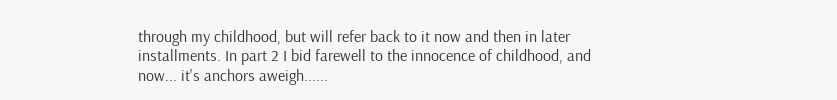through my childhood, but will refer back to it now and then in later installments. In part 2 I bid farewell to the innocence of childhood, and now... it's anchors aweigh......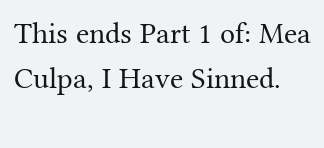This ends Part 1 of: Mea Culpa, I Have Sinned.